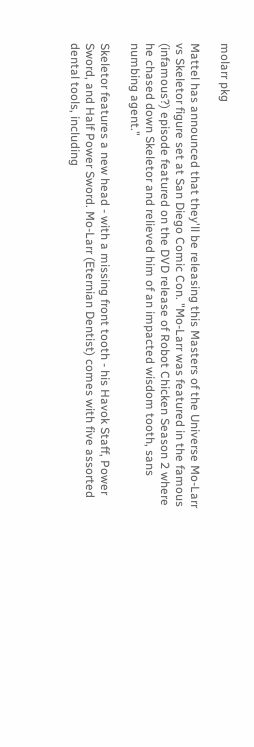molarr pkg

Mattel has announced that they'll be releasing this Masters of the Universe Mo-Larr vs Skeletor figure set at San Diego Comic Con. "Mo-Larr was featured in the famous (infamous?) episode featured on the DVD release of Robot Chicken Season 2 where he chased down Skeletor and relieved him of an impacted wisdom tooth, sans numbing agent."

Skeletor features a new head - with a missing front tooth - his Havok Staff, Power Sword, and Half Power Sword. Mo-Larr (Eternian Dentist) comes with five assorted dental tools, including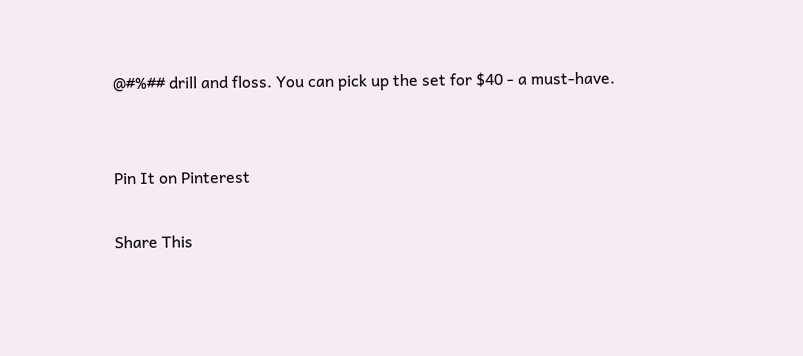@#%## drill and floss. You can pick up the set for $40 - a must-have.


Pin It on Pinterest

Share This